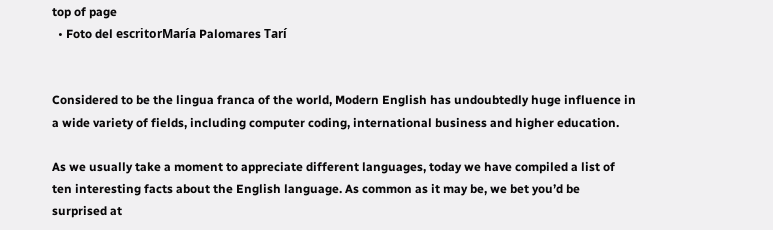top of page
  • Foto del escritorMaría Palomares Tarí


Considered to be the lingua franca of the world, Modern English has undoubtedly huge influence in a wide variety of fields, including computer coding, international business and higher education.

As we usually take a moment to appreciate different languages, today we have compiled a list of ten interesting facts about the English language. As common as it may be, we bet you’d be surprised at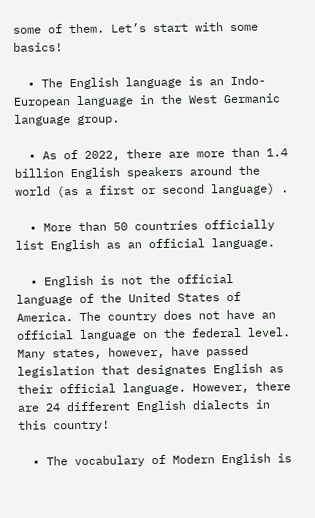some of them. Let’s start with some basics!

  • The English language is an Indo-European language in the West Germanic language group.

  • As of 2022, there are more than 1.4 billion English speakers around the world (as a first or second language) .

  • More than 50 countries officially list English as an official language.

  • English is not the official language of the United States of America. The country does not have an official language on the federal level. Many states, however, have passed legislation that designates English as their official language. However, there are 24 different English dialects in this country!

  • The vocabulary of Modern English is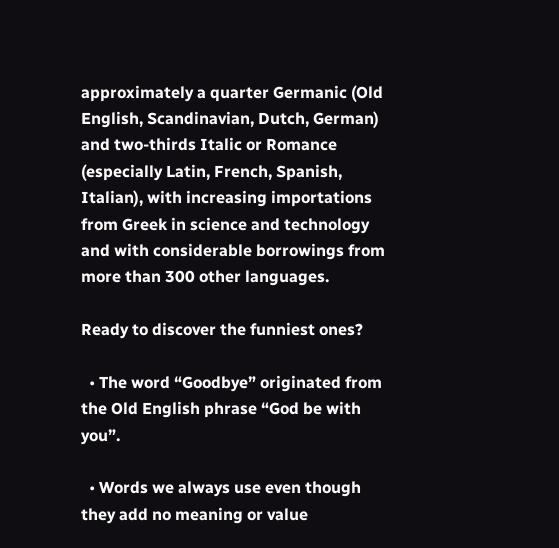approximately a quarter Germanic (Old English, Scandinavian, Dutch, German) and two-thirds Italic or Romance (especially Latin, French, Spanish, Italian), with increasing importations from Greek in science and technology and with considerable borrowings from more than 300 other languages.

Ready to discover the funniest ones?

  • The word “Goodbye” originated from the Old English phrase “God be with you”.

  • Words we always use even though they add no meaning or value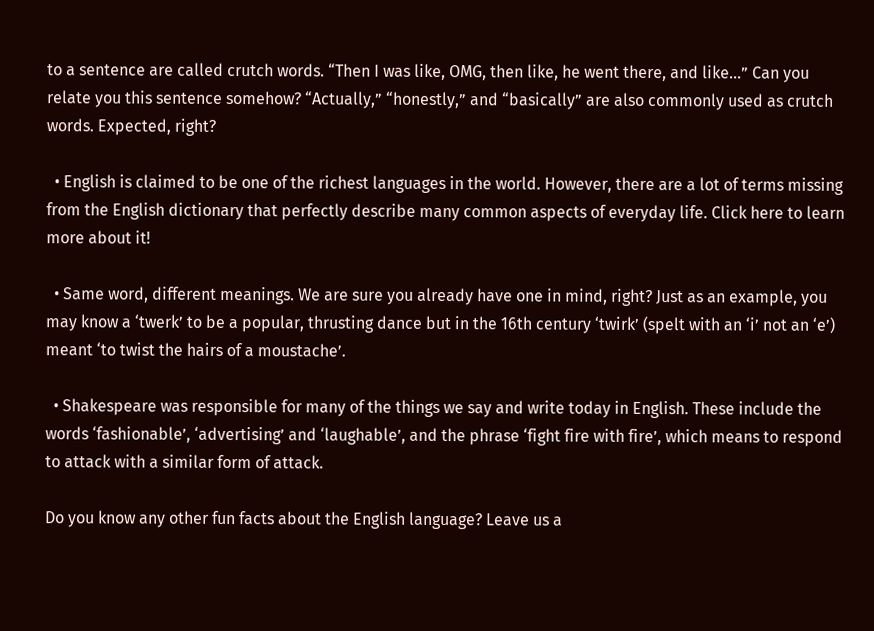to a sentence are called crutch words. “Then I was like, OMG, then like, he went there, and like…” Can you relate you this sentence somehow? “Actually,” “honestly,” and “basically” are also commonly used as crutch words. Expected, right?

  • English is claimed to be one of the richest languages in the world. However, there are a lot of terms missing from the English dictionary that perfectly describe many common aspects of everyday life. Click here to learn more about it!

  • Same word, different meanings. We are sure you already have one in mind, right? Just as an example, you may know a ‘twerk’ to be a popular, thrusting dance but in the 16th century ‘twirk’ (spelt with an ‘i’ not an ‘e’) meant ‘to twist the hairs of a moustache’.

  • Shakespeare was responsible for many of the things we say and write today in English. These include the words ‘fashionable’, ‘advertising’ and ‘laughable’, and the phrase ‘fight fire with fire’, which means to respond to attack with a similar form of attack.

Do you know any other fun facts about the English language? Leave us a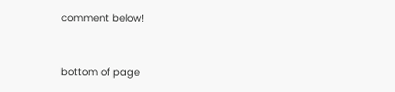comment below!


bottom of page